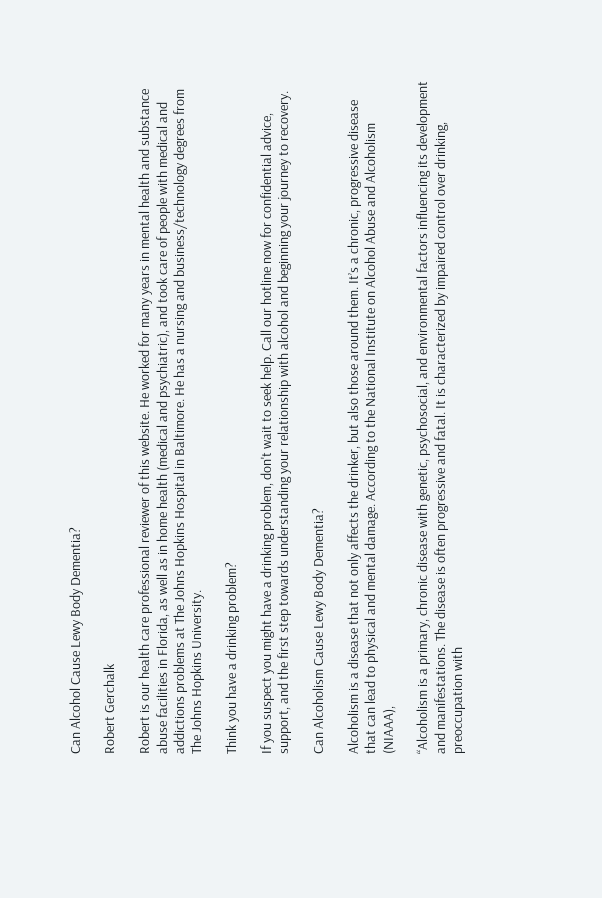Can Alcohol Cause Lewy Body Dementia?

Robert Gerchalk

Robert is our health care professional reviewer of this website. He worked for many years in mental health and substance abuse facilities in Florida, as well as in home health (medical and psychiatric), and took care of people with medical and addictions problems at The Johns Hopkins Hospital in Baltimore. He has a nursing and business/technology degrees from The Johns Hopkins University.

Think you have a drinking problem?

If you suspect you might have a drinking problem, don't wait to seek help. Call our hotline now for confidential advice, support, and the first step towards understanding your relationship with alcohol and beginning your journey to recovery.

Can Alcoholism Cause Lewy Body Dementia?

Alcoholism is a disease that not only affects the drinker, but also those around them. It’s a chronic, progressive disease that can lead to physical and mental damage. According to the National Institute on Alcohol Abuse and Alcoholism (NIAAA),

“Alcoholism is a primary, chronic disease with genetic, psychosocial, and environmental factors influencing its development and manifestations. The disease is often progressive and fatal. It is characterized by impaired control over drinking, preoccupation with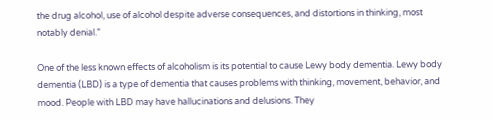the drug alcohol, use of alcohol despite adverse consequences, and distortions in thinking, most notably denial.”

One of the less known effects of alcoholism is its potential to cause Lewy body dementia. Lewy body dementia (LBD) is a type of dementia that causes problems with thinking, movement, behavior, and mood. People with LBD may have hallucinations and delusions. They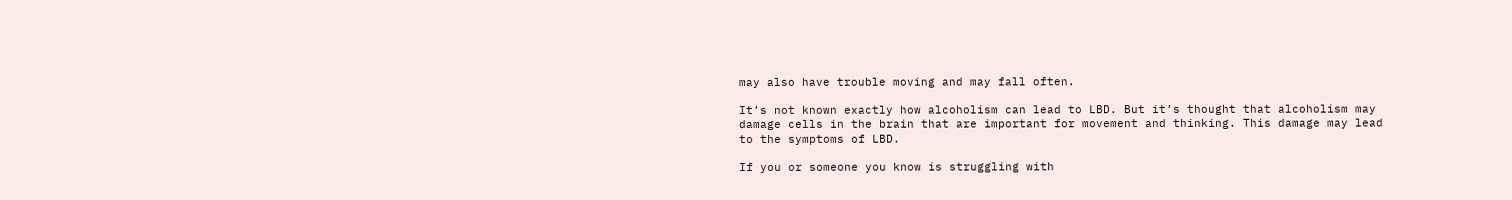may also have trouble moving and may fall often.

It’s not known exactly how alcoholism can lead to LBD. But it’s thought that alcoholism may damage cells in the brain that are important for movement and thinking. This damage may lead to the symptoms of LBD.

If you or someone you know is struggling with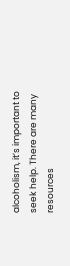alcoholism, it’s important to seek help. There are many resources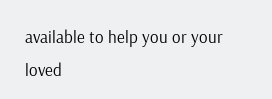available to help you or your loved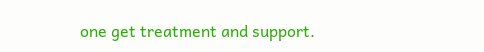one get treatment and support.